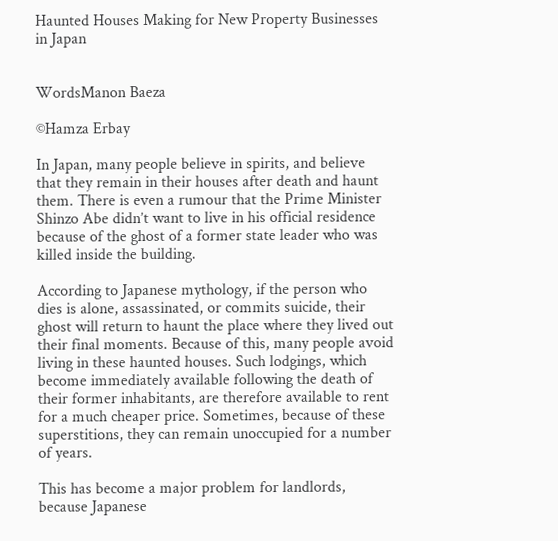Haunted Houses Making for New Property Businesses in Japan


WordsManon Baeza

©Hamza Erbay

In Japan, many people believe in spirits, and believe that they remain in their houses after death and haunt them. There is even a rumour that the Prime Minister Shinzo Abe didn’t want to live in his official residence because of the ghost of a former state leader who was killed inside the building.

According to Japanese mythology, if the person who dies is alone, assassinated, or commits suicide, their ghost will return to haunt the place where they lived out their final moments. Because of this, many people avoid living in these haunted houses. Such lodgings, which become immediately available following the death of their former inhabitants, are therefore available to rent for a much cheaper price. Sometimes, because of these superstitions, they can remain unoccupied for a number of years.

This has become a major problem for landlords, because Japanese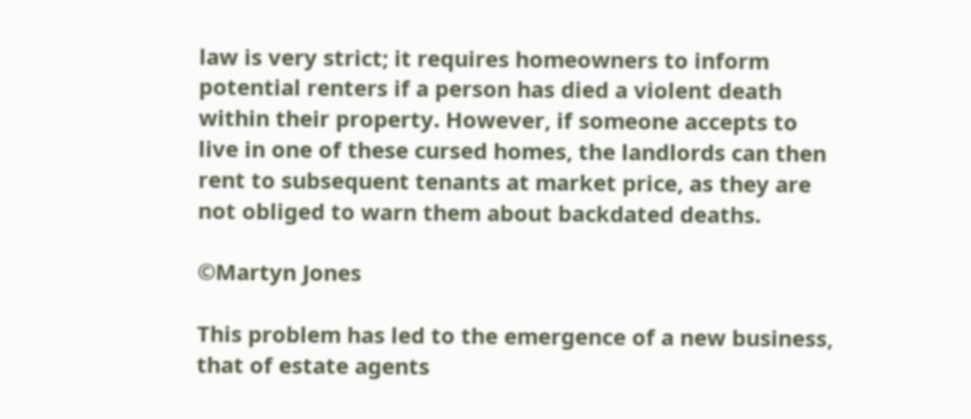law is very strict; it requires homeowners to inform potential renters if a person has died a violent death within their property. However, if someone accepts to live in one of these cursed homes, the landlords can then rent to subsequent tenants at market price, as they are not obliged to warn them about backdated deaths.

©Martyn Jones

This problem has led to the emergence of a new business, that of estate agents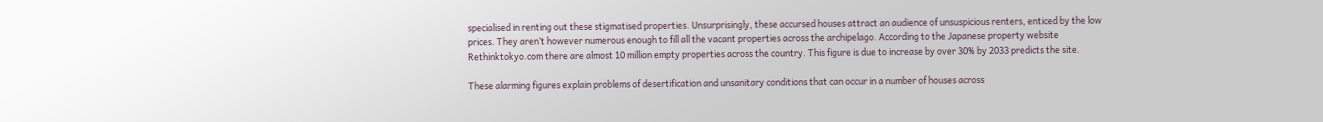specialised in renting out these stigmatised properties. Unsurprisingly, these accursed houses attract an audience of unsuspicious renters, enticed by the low prices. They aren’t however numerous enough to fill all the vacant properties across the archipelago. According to the Japanese property website Rethinktokyo.com there are almost 10 million empty properties across the country. This figure is due to increase by over 30% by 2033 predicts the site.

These alarming figures explain problems of desertification and unsanitary conditions that can occur in a number of houses across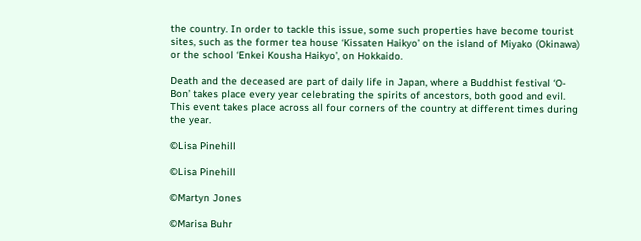the country. In order to tackle this issue, some such properties have become tourist sites, such as the former tea house ‘Kissaten Haikyo’ on the island of Miyako (Okinawa) or the school ‘Enkei Kousha Haikyo’, on Hokkaido.

Death and the deceased are part of daily life in Japan, where a Buddhist festival ‘O-Bon’ takes place every year celebrating the spirits of ancestors, both good and evil. This event takes place across all four corners of the country at different times during the year.

©Lisa Pinehill

©Lisa Pinehill

©Martyn Jones

©Marisa Buhr